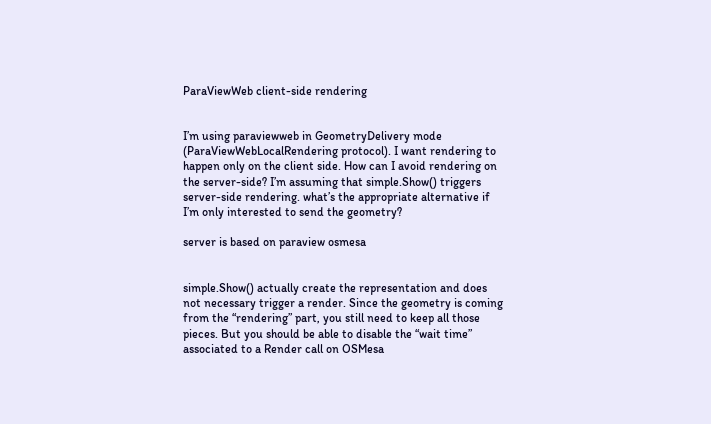ParaViewWeb client-side rendering


I’m using paraviewweb in GeometryDelivery mode (ParaViewWebLocalRendering protocol). I want rendering to happen only on the client side. How can I avoid rendering on the server-side? I’m assuming that simple.Show() triggers server-side rendering. what’s the appropriate alternative if I’m only interested to send the geometry?

server is based on paraview osmesa


simple.Show() actually create the representation and does not necessary trigger a render. Since the geometry is coming from the “rendering” part, you still need to keep all those pieces. But you should be able to disable the “wait time” associated to a Render call on OSMesa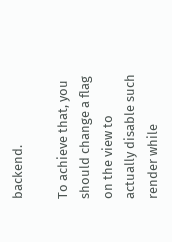backend.

To achieve that, you should change a flag on the view to actually disable such render while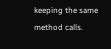keeping the same method calls.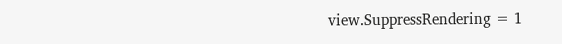view.SuppressRendering = 1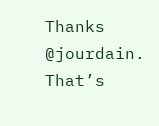Thanks @jourdain. That’s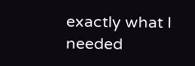exactly what I needed